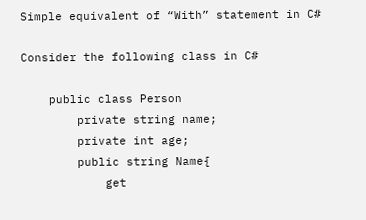Simple equivalent of “With” statement in C#

Consider the following class in C#

    public class Person
        private string name;
        private int age;
        public string Name{
            get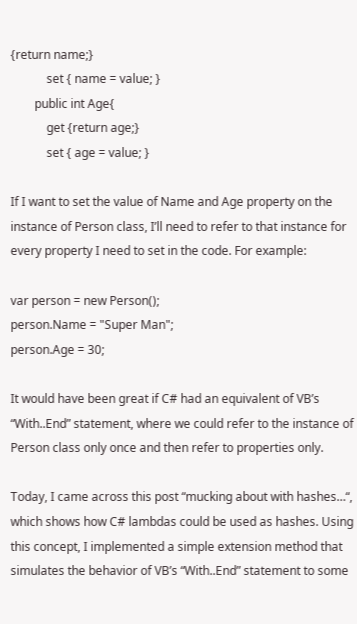{return name;}
            set { name = value; }
        public int Age{
            get {return age;}
            set { age = value; }

If I want to set the value of Name and Age property on the instance of Person class, I’ll need to refer to that instance for every property I need to set in the code. For example:

var person = new Person();
person.Name = "Super Man";
person.Age = 30;

It would have been great if C# had an equivalent of VB’s “With..End” statement, where we could refer to the instance of Person class only once and then refer to properties only.

Today, I came across this post “mucking about with hashes…“, which shows how C# lambdas could be used as hashes. Using this concept, I implemented a simple extension method that simulates the behavior of VB’s “With..End” statement to some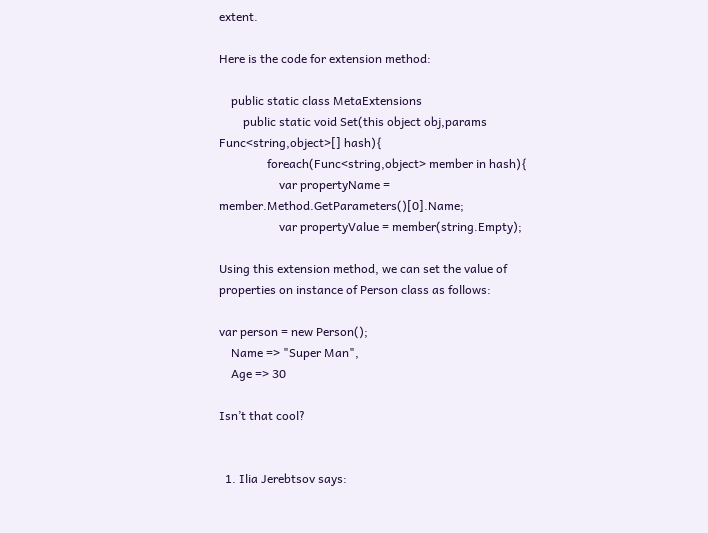extent.

Here is the code for extension method:

    public static class MetaExtensions
        public static void Set(this object obj,params Func<string,object>[] hash){
                foreach(Func<string,object> member in hash){
                    var propertyName = member.Method.GetParameters()[0].Name;
                    var propertyValue = member(string.Empty);

Using this extension method, we can set the value of properties on instance of Person class as follows:

var person = new Person();
    Name => "Super Man",
    Age => 30

Isn’t that cool?


  1. Ilia Jerebtsov says: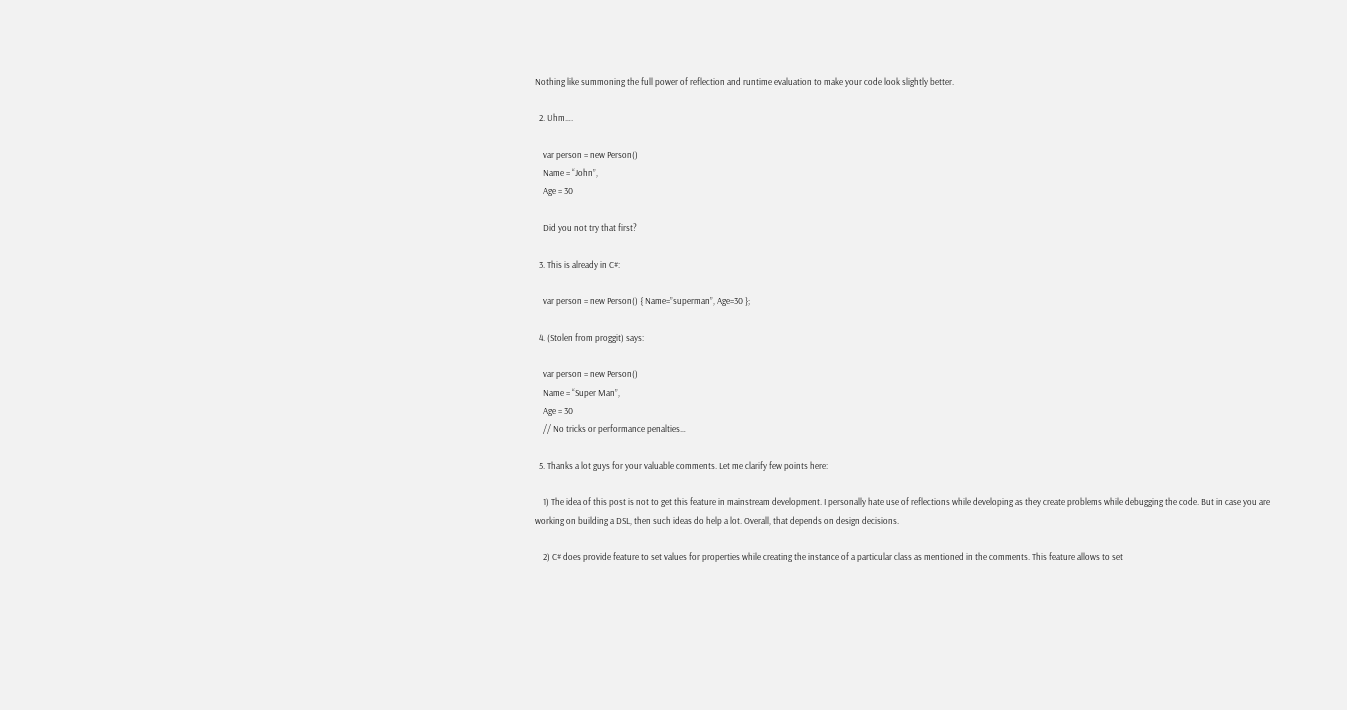Nothing like summoning the full power of reflection and runtime evaluation to make your code look slightly better.

  2. Uhm….

    var person = new Person()
    Name = “John”,
    Age = 30

    Did you not try that first?

  3. This is already in C#:

    var person = new Person() { Name=”superman”, Age=30 };

  4. (Stolen from proggit) says:

    var person = new Person()
    Name = “Super Man”,
    Age = 30
    // No tricks or performance penalties…

  5. Thanks a lot guys for your valuable comments. Let me clarify few points here:

    1) The idea of this post is not to get this feature in mainstream development. I personally hate use of reflections while developing as they create problems while debugging the code. But in case you are working on building a DSL, then such ideas do help a lot. Overall, that depends on design decisions.

    2) C# does provide feature to set values for properties while creating the instance of a particular class as mentioned in the comments. This feature allows to set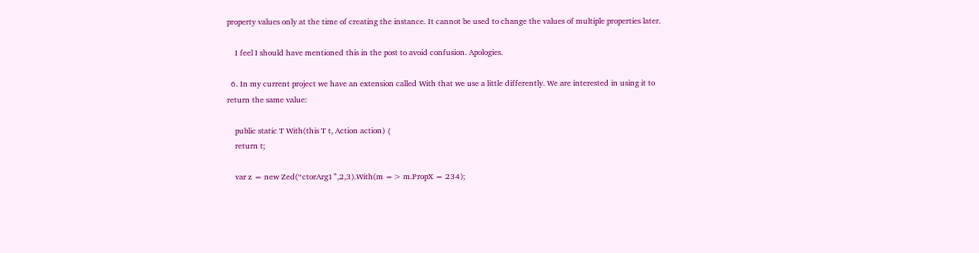property values only at the time of creating the instance. It cannot be used to change the values of multiple properties later.

    I feel I should have mentioned this in the post to avoid confusion. Apologies.

  6. In my current project we have an extension called With that we use a little differently. We are interested in using it to return the same value:

    public static T With(this T t, Action action) {
    return t;

    var z = new Zed(“ctorArg1”,2,3).With(m => m.PropX = 234);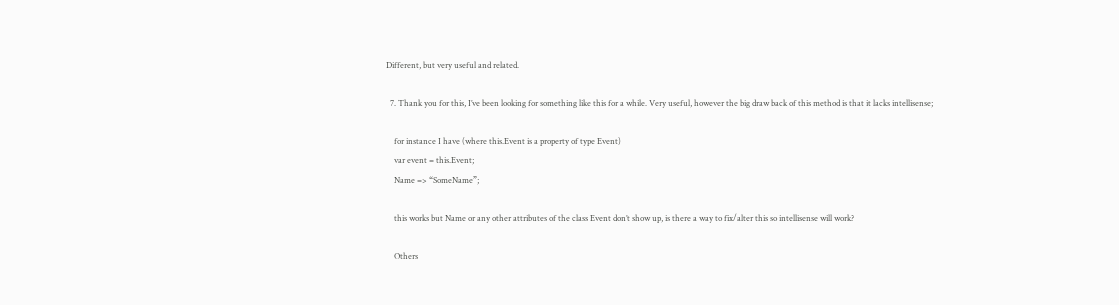Different, but very useful and related.

  7. Thank you for this, I’ve been looking for something like this for a while. Very useful, however the big draw back of this method is that it lacks intellisense;

    for instance I have (where this.Event is a property of type Event)
    var event = this.Event;
    Name => “SomeName”;

    this works but Name or any other attributes of the class Event don’t show up, is there a way to fix/alter this so intellisense will work?

    Others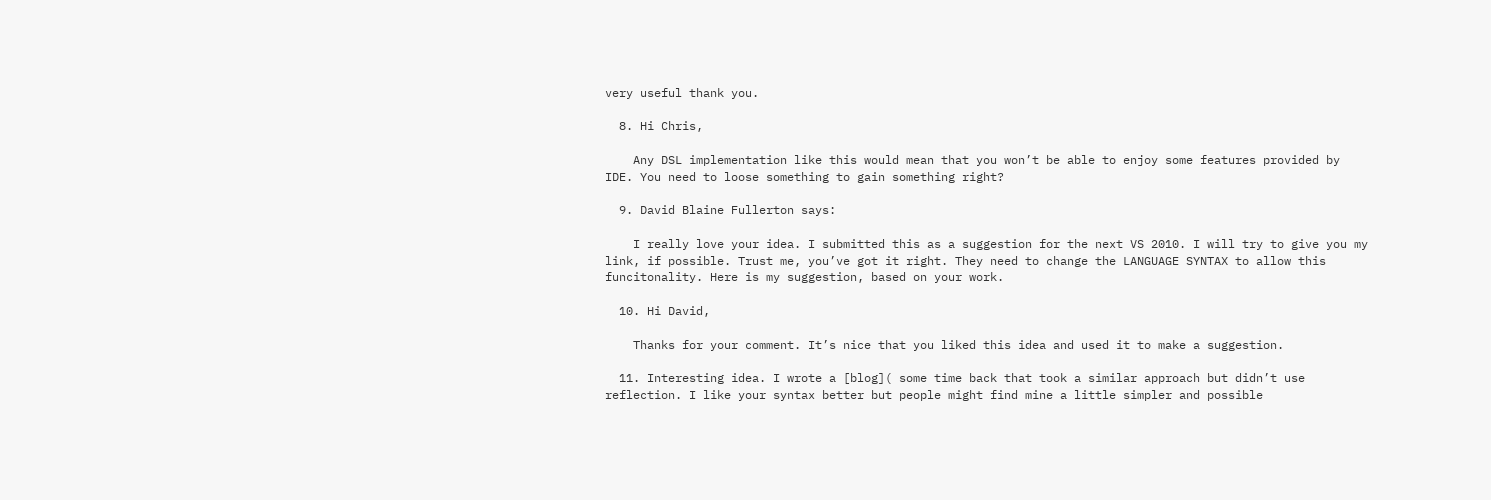very useful thank you.

  8. Hi Chris,

    Any DSL implementation like this would mean that you won’t be able to enjoy some features provided by IDE. You need to loose something to gain something right?

  9. David Blaine Fullerton says:

    I really love your idea. I submitted this as a suggestion for the next VS 2010. I will try to give you my link, if possible. Trust me, you’ve got it right. They need to change the LANGUAGE SYNTAX to allow this funcitonality. Here is my suggestion, based on your work.

  10. Hi David,

    Thanks for your comment. It’s nice that you liked this idea and used it to make a suggestion.

  11. Interesting idea. I wrote a [blog]( some time back that took a similar approach but didn’t use reflection. I like your syntax better but people might find mine a little simpler and possible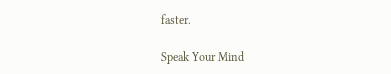faster.

Speak Your Mind